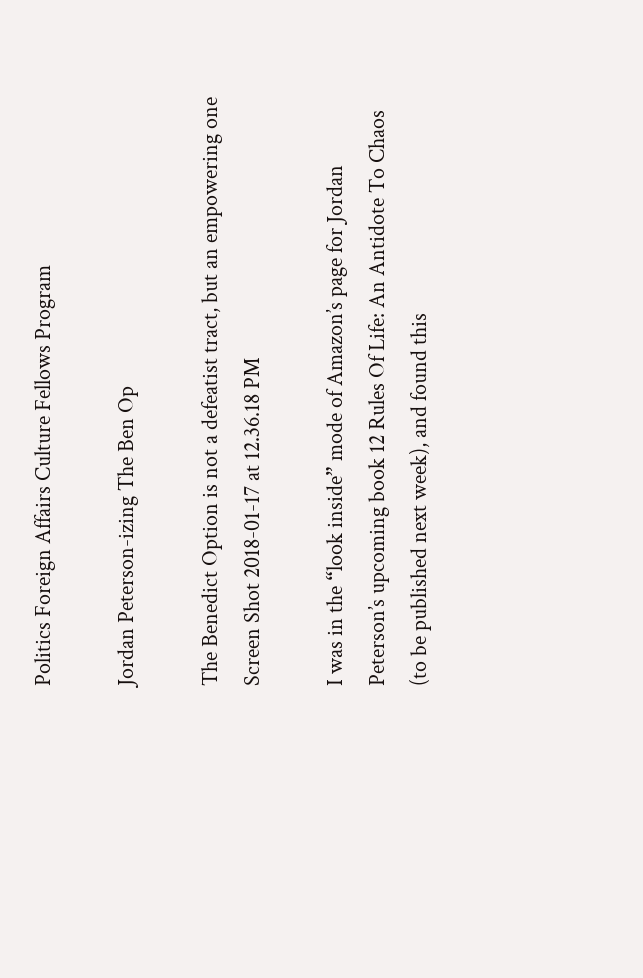Politics Foreign Affairs Culture Fellows Program

Jordan Peterson-izing The Ben Op

The Benedict Option is not a defeatist tract, but an empowering one
Screen Shot 2018-01-17 at 12.36.18 PM

I was in the “look inside” mode of Amazon’s page for Jordan Peterson’s upcoming book 12 Rules Of Life: An Antidote To Chaos (to be published next week), and found this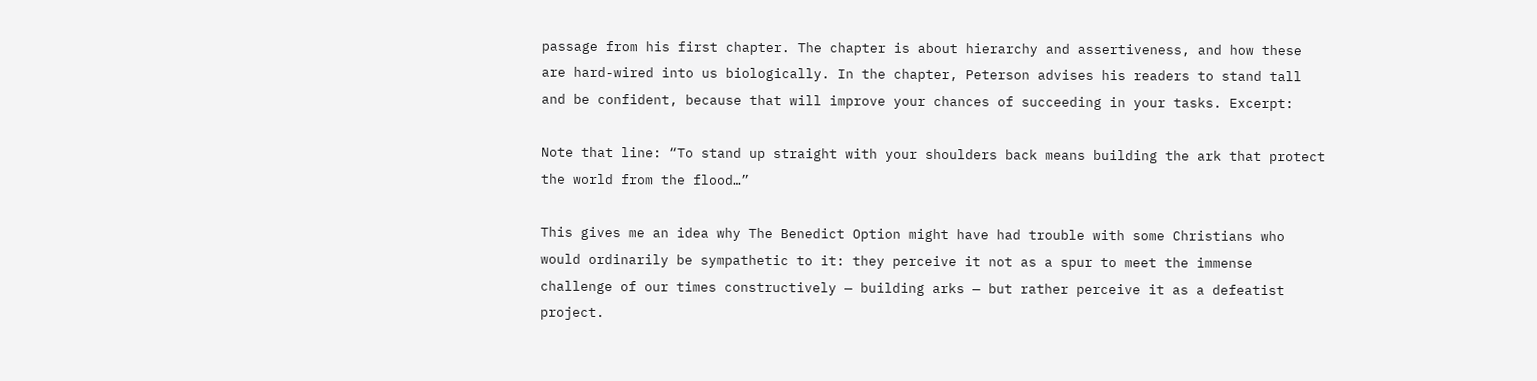passage from his first chapter. The chapter is about hierarchy and assertiveness, and how these are hard-wired into us biologically. In the chapter, Peterson advises his readers to stand tall and be confident, because that will improve your chances of succeeding in your tasks. Excerpt:

Note that line: “To stand up straight with your shoulders back means building the ark that protect the world from the flood…”

This gives me an idea why The Benedict Option might have had trouble with some Christians who would ordinarily be sympathetic to it: they perceive it not as a spur to meet the immense challenge of our times constructively — building arks — but rather perceive it as a defeatist project.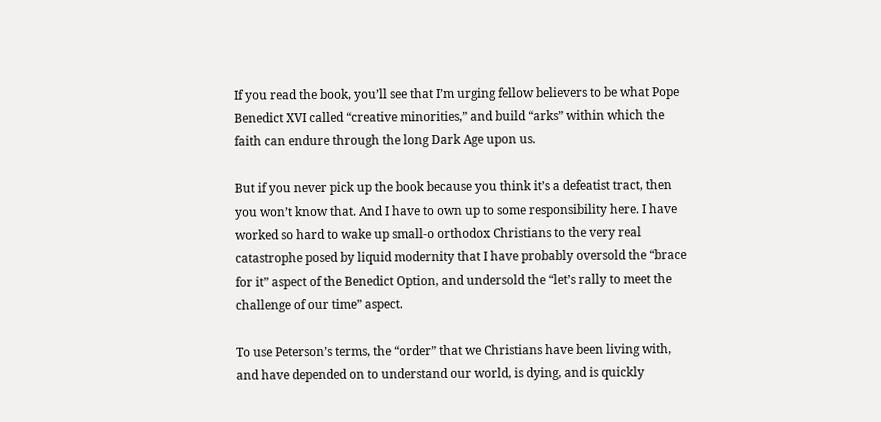If you read the book, you’ll see that I’m urging fellow believers to be what Pope Benedict XVI called “creative minorities,” and build “arks” within which the faith can endure through the long Dark Age upon us.

But if you never pick up the book because you think it’s a defeatist tract, then you won’t know that. And I have to own up to some responsibility here. I have worked so hard to wake up small-o orthodox Christians to the very real catastrophe posed by liquid modernity that I have probably oversold the “brace for it” aspect of the Benedict Option, and undersold the “let’s rally to meet the challenge of our time” aspect.

To use Peterson’s terms, the “order” that we Christians have been living with, and have depended on to understand our world, is dying, and is quickly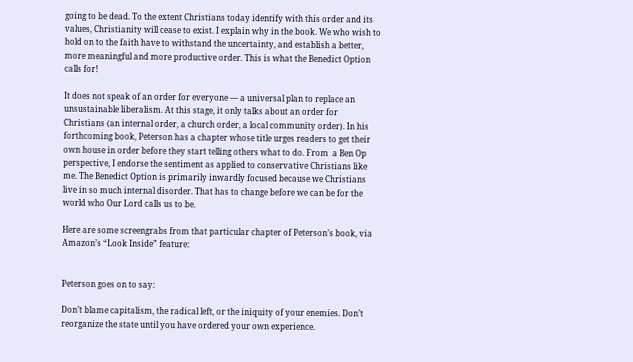going to be dead. To the extent Christians today identify with this order and its values, Christianity will cease to exist. I explain why in the book. We who wish to hold on to the faith have to withstand the uncertainty, and establish a better, more meaningful and more productive order. This is what the Benedict Option calls for!

It does not speak of an order for everyone — a universal plan to replace an unsustainable liberalism. At this stage, it only talks about an order for Christians (an internal order, a church order, a local community order). In his forthcoming book, Peterson has a chapter whose title urges readers to get their own house in order before they start telling others what to do. From  a Ben Op perspective, I endorse the sentiment as applied to conservative Christians like me. The Benedict Option is primarily inwardly focused because we Christians live in so much internal disorder. That has to change before we can be for the world who Our Lord calls us to be.

Here are some screengrabs from that particular chapter of Peterson’s book, via Amazon’s “Look Inside” feature:


Peterson goes on to say:

Don’t blame capitalism, the radical left, or the iniquity of your enemies. Don’t reorganize the state until you have ordered your own experience.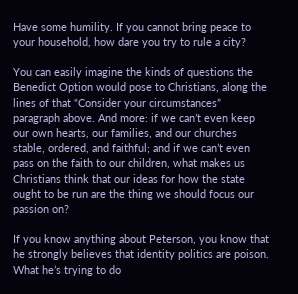Have some humility. If you cannot bring peace to your household, how dare you try to rule a city?

You can easily imagine the kinds of questions the Benedict Option would pose to Christians, along the lines of that “Consider your circumstances” paragraph above. And more: if we can’t even keep our own hearts, our families, and our churches stable, ordered, and faithful; and if we can’t even pass on the faith to our children, what makes us Christians think that our ideas for how the state ought to be run are the thing we should focus our passion on?

If you know anything about Peterson, you know that he strongly believes that identity politics are poison. What he’s trying to do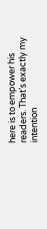here is to empower his readers. That’s exactly my intention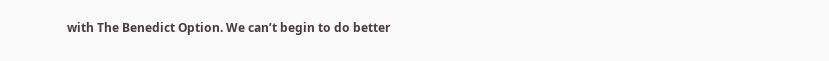with The Benedict Option. We can’t begin to do better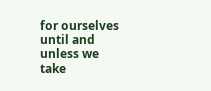for ourselves until and unless we take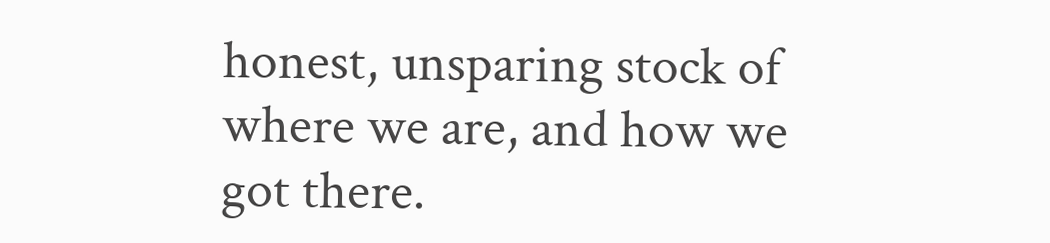honest, unsparing stock of where we are, and how we got there.